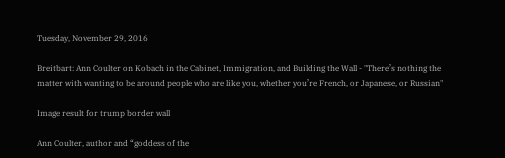Tuesday, November 29, 2016

Breitbart: Ann Coulter on Kobach in the Cabinet, Immigration, and Building the Wall - "There’s nothing the matter with wanting to be around people who are like you, whether you’re French, or Japanese, or Russian"

Image result for trump border wall

Ann Coulter, author and “goddess of the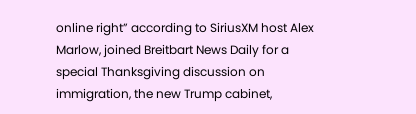online right” according to SiriusXM host Alex Marlow, joined Breitbart News Daily for a special Thanksgiving discussion on immigration, the new Trump cabinet,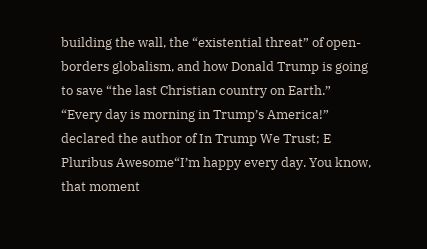building the wall, the “existential threat” of open-borders globalism, and how Donald Trump is going to save “the last Christian country on Earth.”
“Every day is morning in Trump’s America!” declared the author of In Trump We Trust; E Pluribus Awesome“I’m happy every day. You know, that moment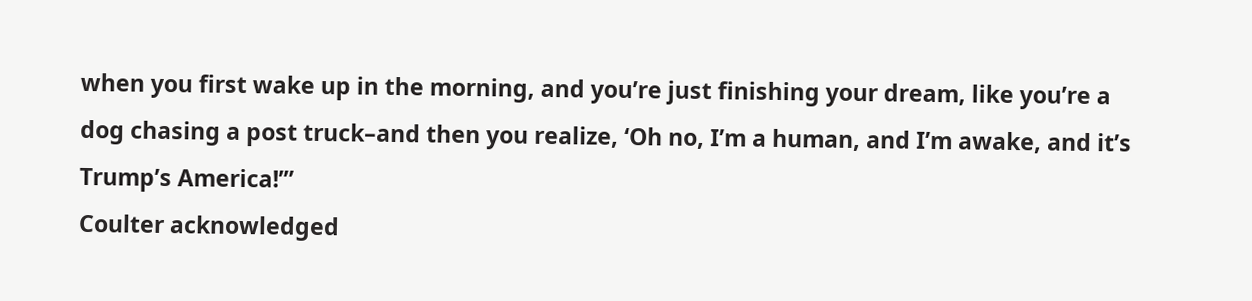when you first wake up in the morning, and you’re just finishing your dream, like you’re a dog chasing a post truck–and then you realize, ‘Oh no, I’m a human, and I’m awake, and it’s Trump’s America!’”
Coulter acknowledged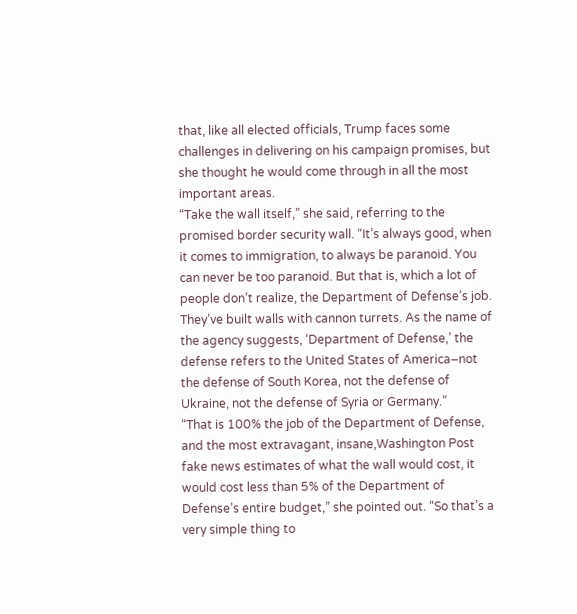that, like all elected officials, Trump faces some challenges in delivering on his campaign promises, but she thought he would come through in all the most important areas.
“Take the wall itself,” she said, referring to the promised border security wall. “It’s always good, when it comes to immigration, to always be paranoid. You can never be too paranoid. But that is, which a lot of people don’t realize, the Department of Defense’s job. They’ve built walls with cannon turrets. As the name of the agency suggests, ‘Department of Defense,’ the defense refers to the United States of America–not the defense of South Korea, not the defense of Ukraine, not the defense of Syria or Germany.”
“That is 100% the job of the Department of Defense, and the most extravagant, insane,Washington Post fake news estimates of what the wall would cost, it would cost less than 5% of the Department of Defense’s entire budget,” she pointed out. “So that’s a very simple thing to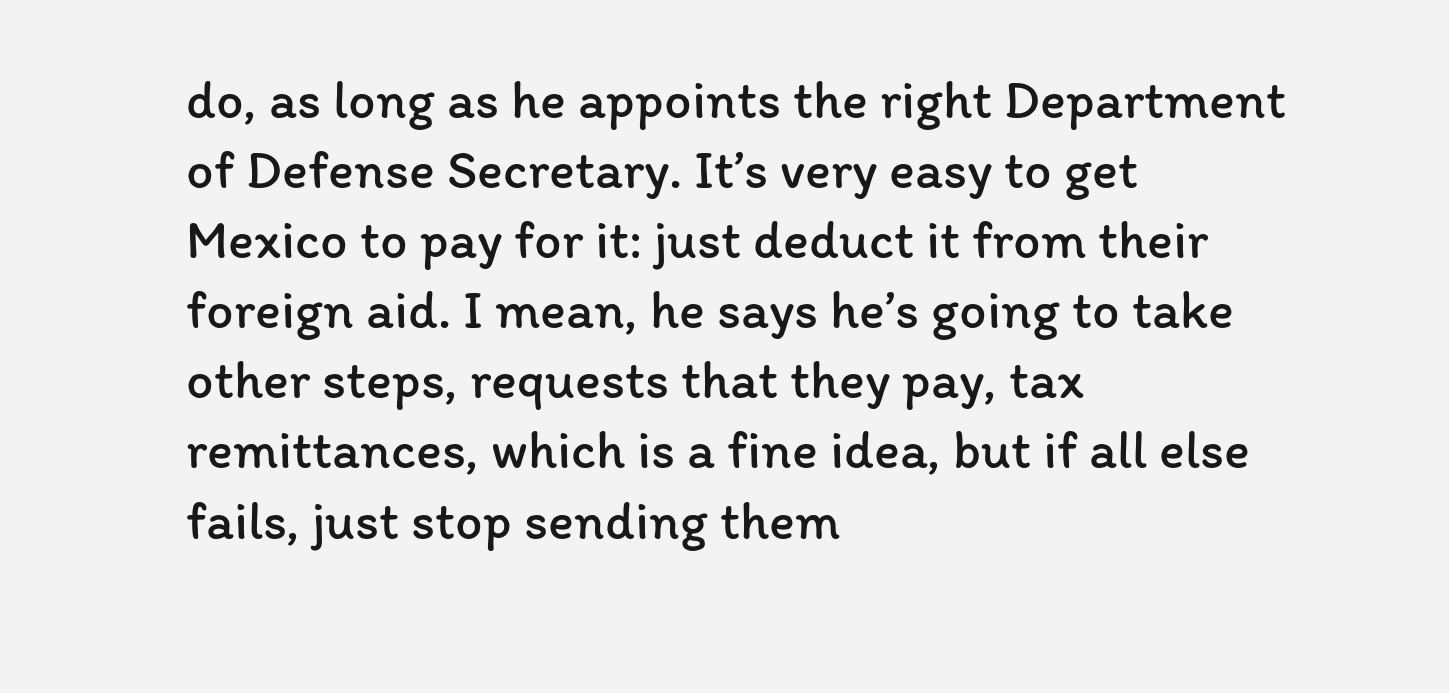do, as long as he appoints the right Department of Defense Secretary. It’s very easy to get Mexico to pay for it: just deduct it from their foreign aid. I mean, he says he’s going to take other steps, requests that they pay, tax remittances, which is a fine idea, but if all else fails, just stop sending them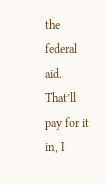the federal aid. That’ll pay for it in, I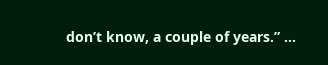don’t know, a couple of years.” ...